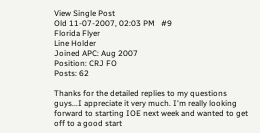View Single Post
Old 11-07-2007, 02:03 PM   #9
Florida Flyer
Line Holder
Joined APC: Aug 2007
Position: CRJ FO
Posts: 62

Thanks for the detailed replies to my questions guys...I appreciate it very much. I'm really looking forward to starting IOE next week and wanted to get off to a good start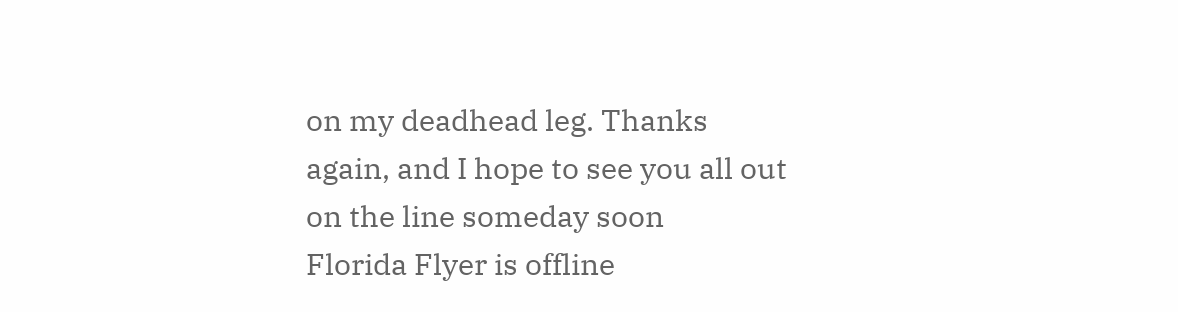on my deadhead leg. Thanks again, and I hope to see you all out on the line someday soon
Florida Flyer is offline